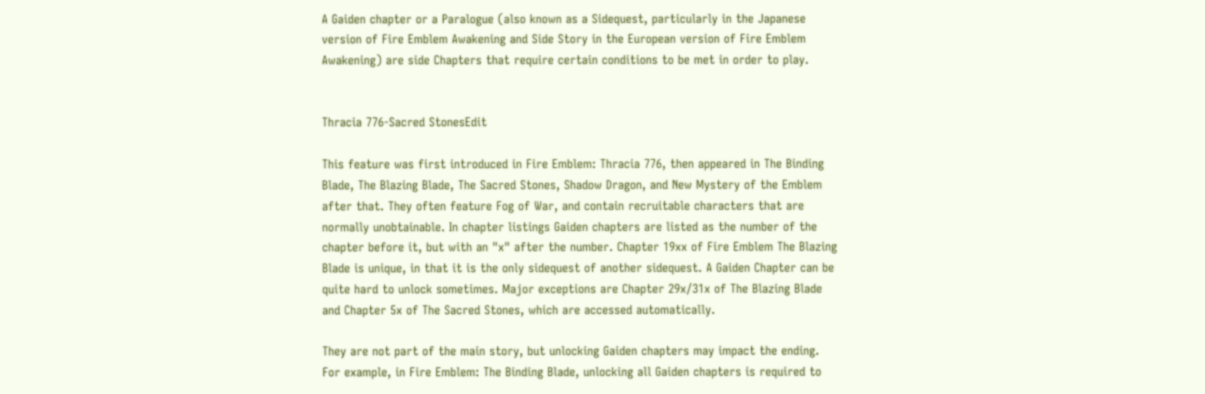A Gaiden chapter or a Paralogue (also known as a Sidequest, particularly in the Japanese version of Fire Emblem Awakening and Side Story in the European version of Fire Emblem Awakening) are side Chapters that require certain conditions to be met in order to play.


Thracia 776-Sacred StonesEdit

This feature was first introduced in Fire Emblem: Thracia 776, then appeared in The Binding Blade, The Blazing Blade, The Sacred Stones, Shadow Dragon, and New Mystery of the Emblem after that. They often feature Fog of War, and contain recruitable characters that are normally unobtainable. In chapter listings Gaiden chapters are listed as the number of the chapter before it, but with an "x" after the number. Chapter 19xx of Fire Emblem The Blazing Blade is unique, in that it is the only sidequest of another sidequest. A Gaiden Chapter can be quite hard to unlock sometimes. Major exceptions are Chapter 29x/31x of The Blazing Blade and Chapter 5x of The Sacred Stones, which are accessed automatically.

They are not part of the main story, but unlocking Gaiden chapters may impact the ending. For example, in Fire Emblem: The Binding Blade, unlocking all Gaiden chapters is required to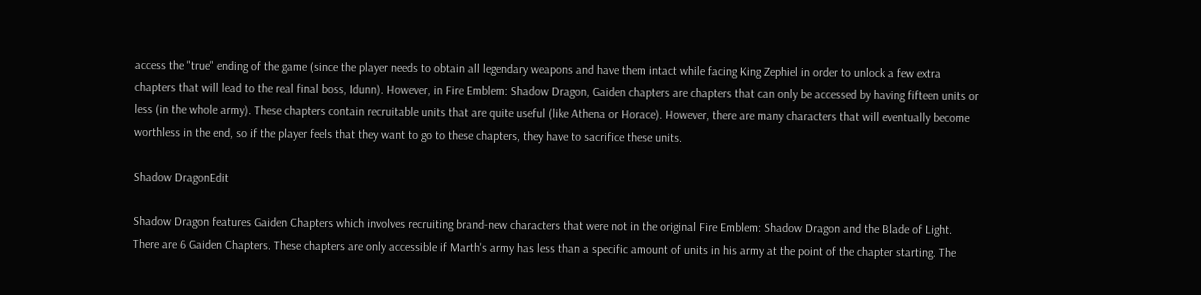access the "true" ending of the game (since the player needs to obtain all legendary weapons and have them intact while facing King Zephiel in order to unlock a few extra chapters that will lead to the real final boss, Idunn). However, in Fire Emblem: Shadow Dragon, Gaiden chapters are chapters that can only be accessed by having fifteen units or less (in the whole army). These chapters contain recruitable units that are quite useful (like Athena or Horace). However, there are many characters that will eventually become worthless in the end, so if the player feels that they want to go to these chapters, they have to sacrifice these units.

Shadow DragonEdit

Shadow Dragon features Gaiden Chapters which involves recruiting brand-new characters that were not in the original Fire Emblem: Shadow Dragon and the Blade of Light. There are 6 Gaiden Chapters. These chapters are only accessible if Marth's army has less than a specific amount of units in his army at the point of the chapter starting. The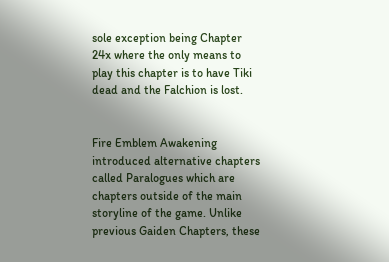sole exception being Chapter 24x where the only means to play this chapter is to have Tiki dead and the Falchion is lost.


Fire Emblem Awakening introduced alternative chapters called Paralogues which are chapters outside of the main storyline of the game. Unlike previous Gaiden Chapters, these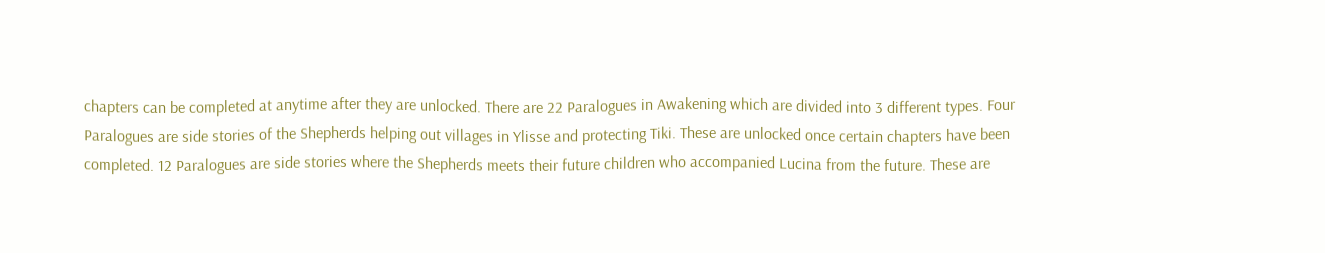chapters can be completed at anytime after they are unlocked. There are 22 Paralogues in Awakening which are divided into 3 different types. Four Paralogues are side stories of the Shepherds helping out villages in Ylisse and protecting Tiki. These are unlocked once certain chapters have been completed. 12 Paralogues are side stories where the Shepherds meets their future children who accompanied Lucina from the future. These are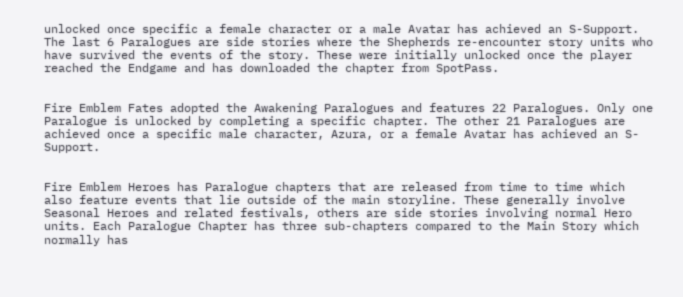unlocked once specific a female character or a male Avatar has achieved an S-Support. The last 6 Paralogues are side stories where the Shepherds re-encounter story units who have survived the events of the story. These were initially unlocked once the player reached the Endgame and has downloaded the chapter from SpotPass.


Fire Emblem Fates adopted the Awakening Paralogues and features 22 Paralogues. Only one Paralogue is unlocked by completing a specific chapter. The other 21 Paralogues are achieved once a specific male character, Azura, or a female Avatar has achieved an S-Support.


Fire Emblem Heroes has Paralogue chapters that are released from time to time which also feature events that lie outside of the main storyline. These generally involve Seasonal Heroes and related festivals, others are side stories involving normal Hero units. Each Paralogue Chapter has three sub-chapters compared to the Main Story which normally has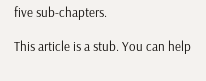five sub-chapters.

This article is a stub. You can help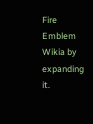Fire Emblem Wikia by expanding it.